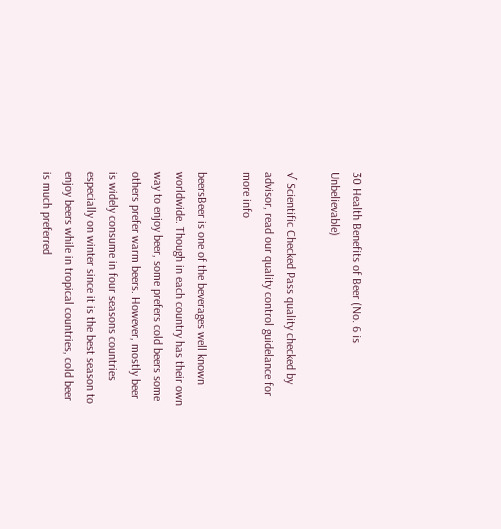30 Health Benefits of Beer (No. 6 is Unbelievable)

√ Scientific Checked Pass quality checked by advisor, read our quality control guidelance for more info

beersBeer is one of the beverages well known worldwide. Though in each country has their own way to enjoy beer, some prefers cold beers some others prefer warm beers. However, mostly beer is widely consume in four seasons countries especially on winter since it is the best season to enjoy beers while in tropical countries, cold beer is much preferred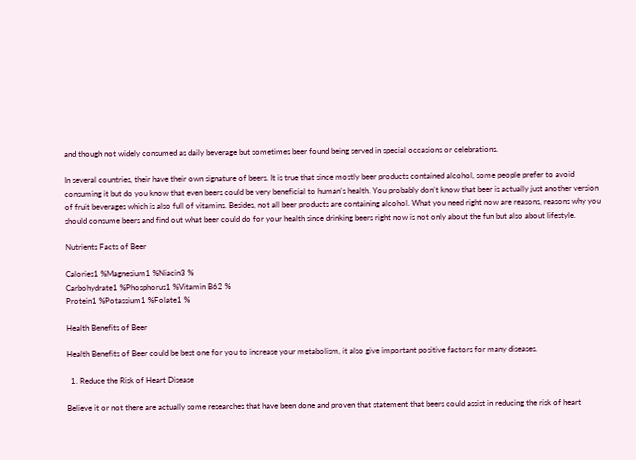and though not widely consumed as daily beverage but sometimes beer found being served in special occasions or celebrations.

In several countries, their have their own signature of beers. It is true that since mostly beer products contained alcohol, some people prefer to avoid consuming it but do you know that even beers could be very beneficial to human’s health. You probably don’t know that beer is actually just another version of fruit beverages which is also full of vitamins. Besides, not all beer products are containing alcohol. What you need right now are reasons, reasons why you should consume beers and find out what beer could do for your health since drinking beers right now is not only about the fun but also about lifestyle.

Nutrients Facts of Beer

Calories1 %Magnesium1 %Niacin3 %
Carbohydrate1 %Phosphorus1 %Vitamin B62 %
Protein1 %Potassium1 %Folate1 %

Health Benefits of Beer

Health Benefits of Beer could be best one for you to increase your metabolism, it also give important positive factors for many diseases.

  1. Reduce the Risk of Heart Disease

Believe it or not there are actually some researches that have been done and proven that statement that beers could assist in reducing the risk of heart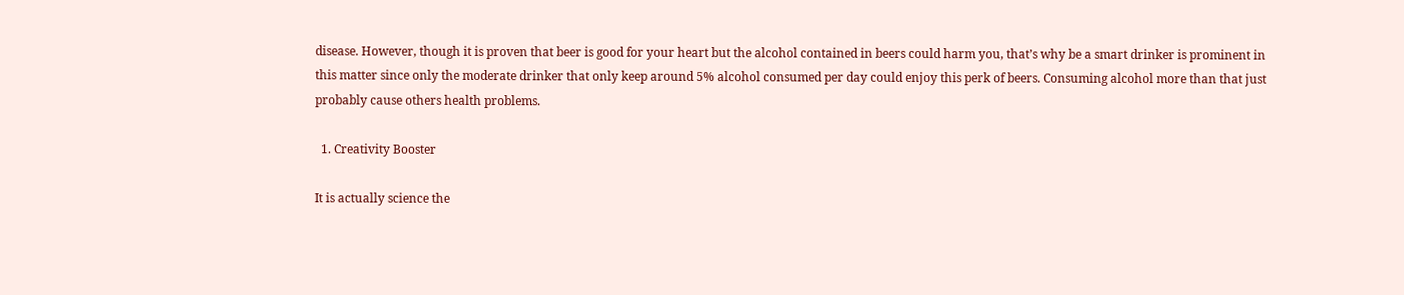disease. However, though it is proven that beer is good for your heart but the alcohol contained in beers could harm you, that’s why be a smart drinker is prominent in this matter since only the moderate drinker that only keep around 5% alcohol consumed per day could enjoy this perk of beers. Consuming alcohol more than that just probably cause others health problems.

  1. Creativity Booster

It is actually science the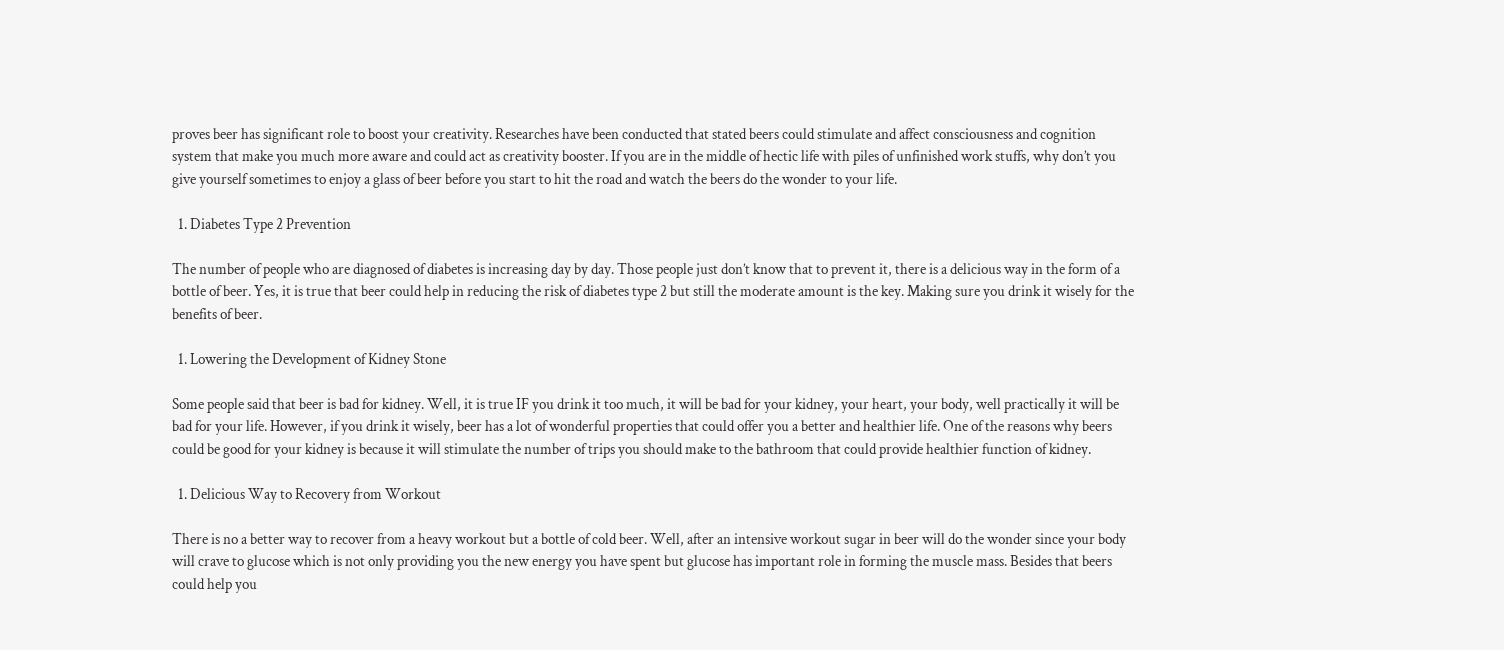proves beer has significant role to boost your creativity. Researches have been conducted that stated beers could stimulate and affect consciousness and cognition system that make you much more aware and could act as creativity booster. If you are in the middle of hectic life with piles of unfinished work stuffs, why don’t you give yourself sometimes to enjoy a glass of beer before you start to hit the road and watch the beers do the wonder to your life.

  1. Diabetes Type 2 Prevention

The number of people who are diagnosed of diabetes is increasing day by day. Those people just don’t know that to prevent it, there is a delicious way in the form of a bottle of beer. Yes, it is true that beer could help in reducing the risk of diabetes type 2 but still the moderate amount is the key. Making sure you drink it wisely for the benefits of beer.

  1. Lowering the Development of Kidney Stone

Some people said that beer is bad for kidney. Well, it is true IF you drink it too much, it will be bad for your kidney, your heart, your body, well practically it will be bad for your life. However, if you drink it wisely, beer has a lot of wonderful properties that could offer you a better and healthier life. One of the reasons why beers could be good for your kidney is because it will stimulate the number of trips you should make to the bathroom that could provide healthier function of kidney.

  1. Delicious Way to Recovery from Workout

There is no a better way to recover from a heavy workout but a bottle of cold beer. Well, after an intensive workout sugar in beer will do the wonder since your body will crave to glucose which is not only providing you the new energy you have spent but glucose has important role in forming the muscle mass. Besides that beers could help you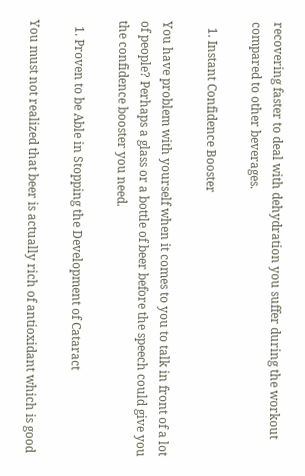recovering faster to deal with dehydration you suffer during the workout compared to other beverages.

  1. Instant Confidence Booster

You have problem with yourself when it comes to you to talk in front of a lot of people? Perhaps a glass or a bottle of beer before the speech could give you the confidence booster you need.

  1. Proven to be Able in Stopping the Development of Cataract

You must not realized that beer is actually rich of antioxidant which is good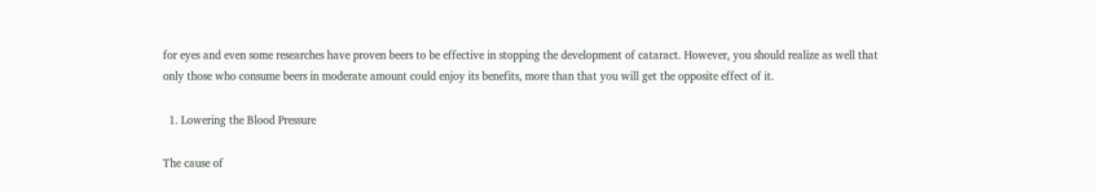for eyes and even some researches have proven beers to be effective in stopping the development of cataract. However, you should realize as well that only those who consume beers in moderate amount could enjoy its benefits, more than that you will get the opposite effect of it.

  1. Lowering the Blood Pressure

The cause of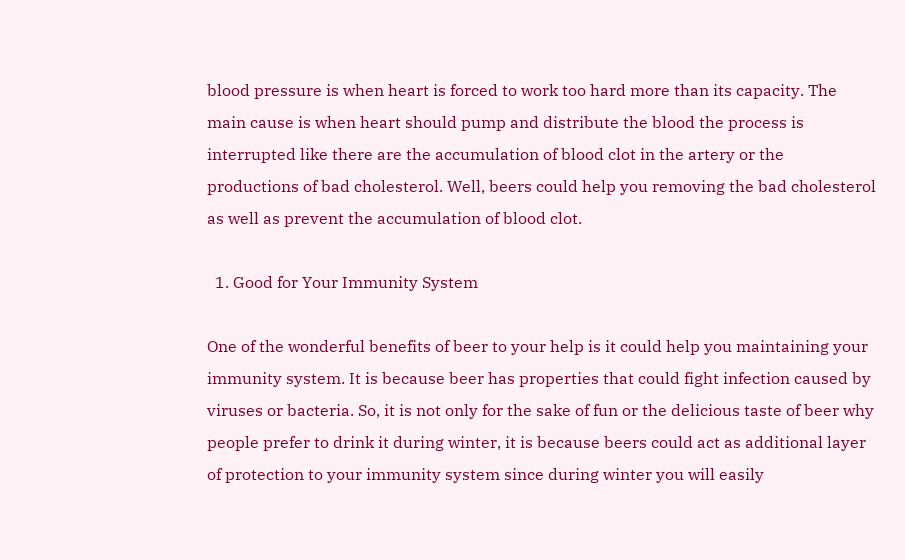blood pressure is when heart is forced to work too hard more than its capacity. The main cause is when heart should pump and distribute the blood the process is interrupted like there are the accumulation of blood clot in the artery or the productions of bad cholesterol. Well, beers could help you removing the bad cholesterol as well as prevent the accumulation of blood clot.

  1. Good for Your Immunity System

One of the wonderful benefits of beer to your help is it could help you maintaining your immunity system. It is because beer has properties that could fight infection caused by viruses or bacteria. So, it is not only for the sake of fun or the delicious taste of beer why people prefer to drink it during winter, it is because beers could act as additional layer of protection to your immunity system since during winter you will easily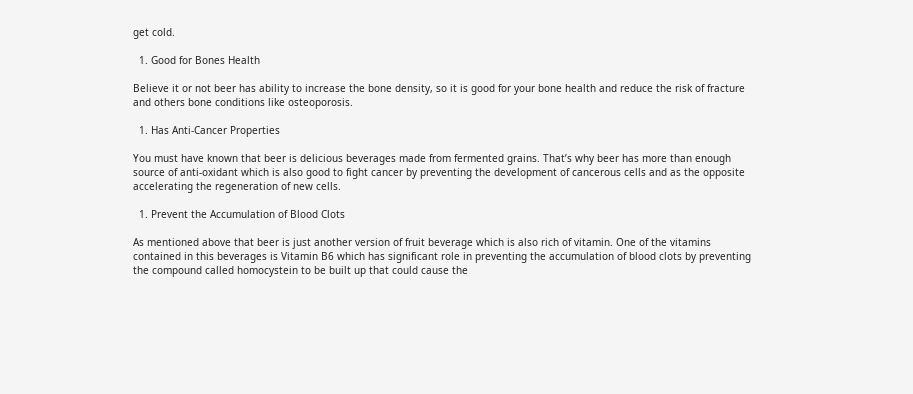get cold.

  1. Good for Bones Health

Believe it or not beer has ability to increase the bone density, so it is good for your bone health and reduce the risk of fracture and others bone conditions like osteoporosis.

  1. Has Anti-Cancer Properties

You must have known that beer is delicious beverages made from fermented grains. That’s why beer has more than enough source of anti-oxidant which is also good to fight cancer by preventing the development of cancerous cells and as the opposite accelerating the regeneration of new cells.

  1. Prevent the Accumulation of Blood Clots

As mentioned above that beer is just another version of fruit beverage which is also rich of vitamin. One of the vitamins contained in this beverages is Vitamin B6 which has significant role in preventing the accumulation of blood clots by preventing the compound called homocystein to be built up that could cause the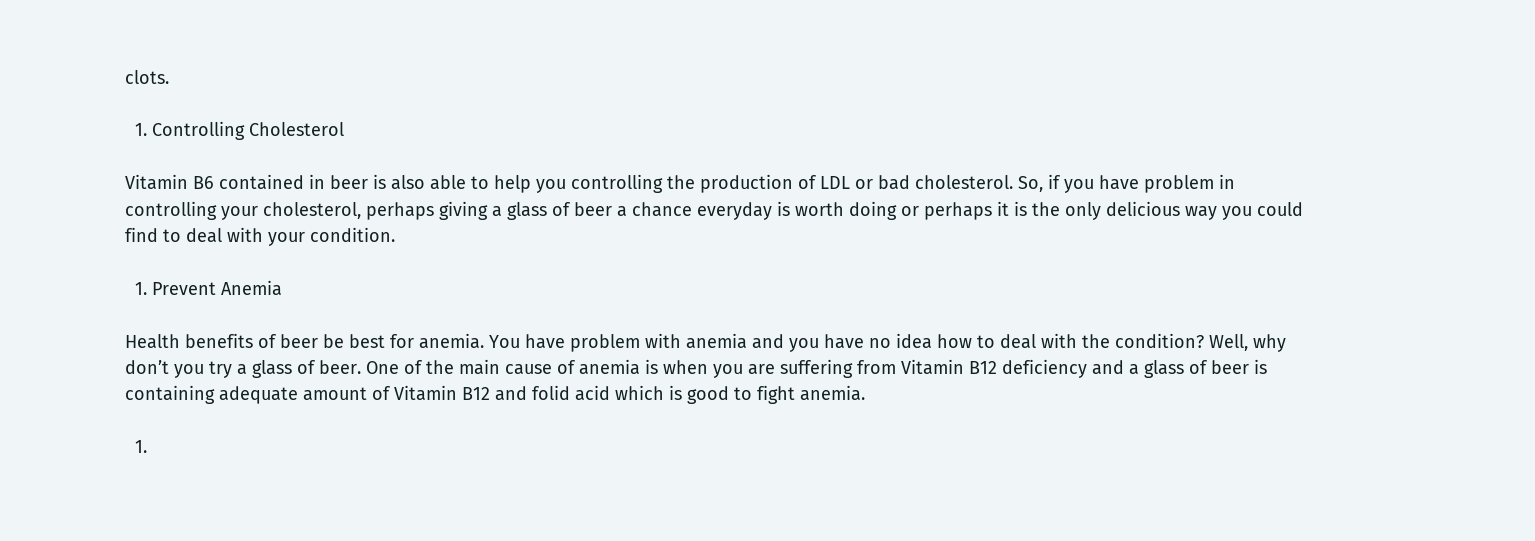clots.

  1. Controlling Cholesterol

Vitamin B6 contained in beer is also able to help you controlling the production of LDL or bad cholesterol. So, if you have problem in controlling your cholesterol, perhaps giving a glass of beer a chance everyday is worth doing or perhaps it is the only delicious way you could find to deal with your condition.

  1. Prevent Anemia

Health benefits of beer be best for anemia. You have problem with anemia and you have no idea how to deal with the condition? Well, why don’t you try a glass of beer. One of the main cause of anemia is when you are suffering from Vitamin B12 deficiency and a glass of beer is containing adequate amount of Vitamin B12 and folid acid which is good to fight anemia.

  1.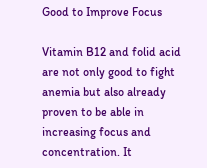Good to Improve Focus

Vitamin B12 and folid acid are not only good to fight anemia but also already proven to be able in increasing focus and concentration. It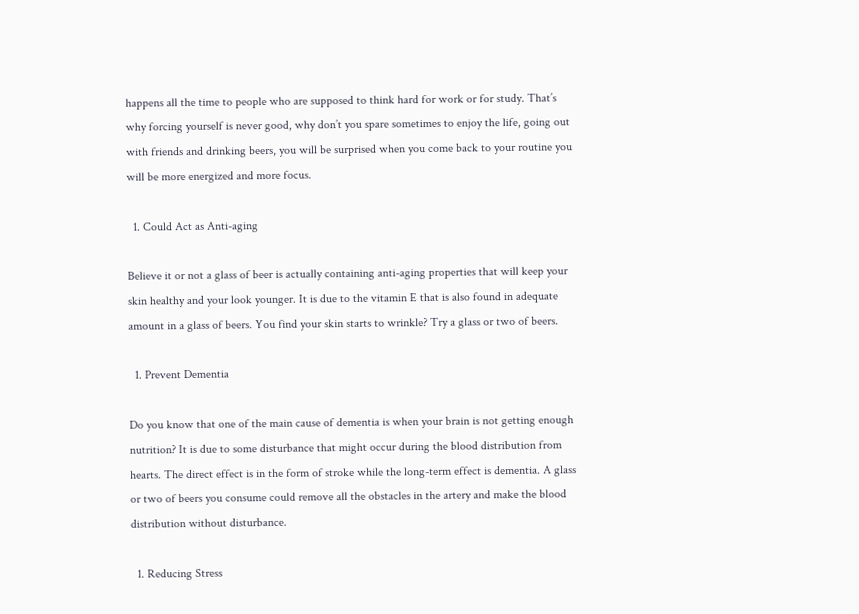happens all the time to people who are supposed to think hard for work or for study. That’s why forcing yourself is never good, why don’t you spare sometimes to enjoy the life, going out with friends and drinking beers, you will be surprised when you come back to your routine you will be more energized and more focus.

  1. Could Act as Anti-aging

Believe it or not a glass of beer is actually containing anti-aging properties that will keep your skin healthy and your look younger. It is due to the vitamin E that is also found in adequate amount in a glass of beers. You find your skin starts to wrinkle? Try a glass or two of beers.

  1. Prevent Dementia

Do you know that one of the main cause of dementia is when your brain is not getting enough nutrition? It is due to some disturbance that might occur during the blood distribution from hearts. The direct effect is in the form of stroke while the long-term effect is dementia. A glass or two of beers you consume could remove all the obstacles in the artery and make the blood distribution without disturbance.

  1. Reducing Stress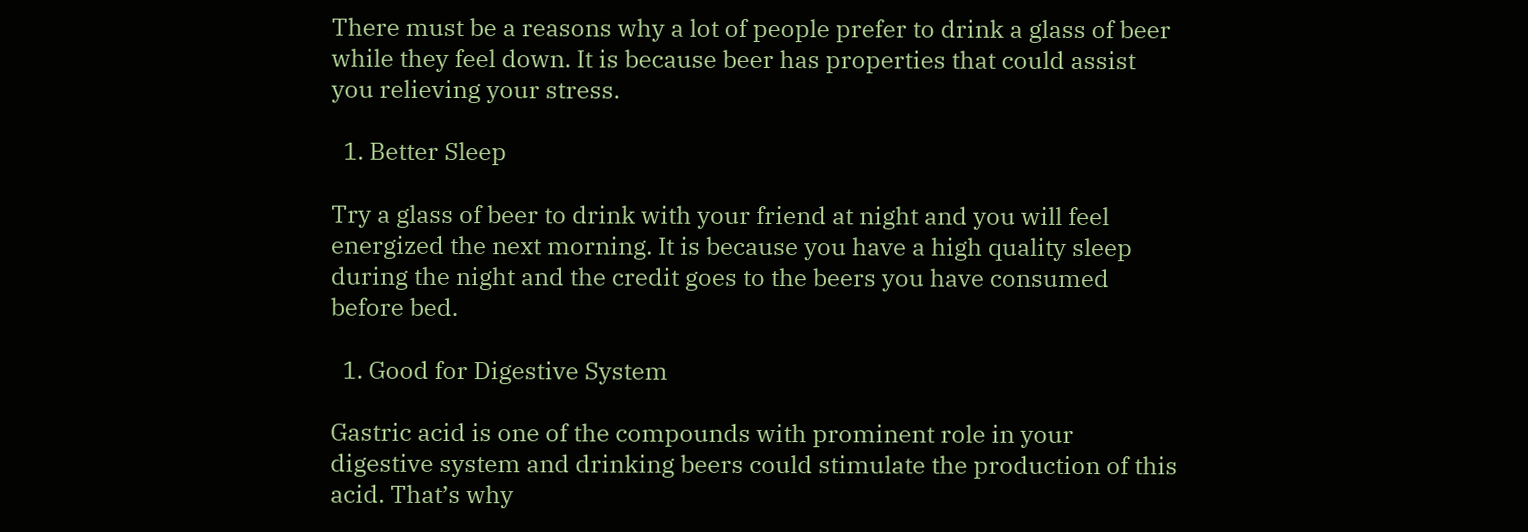There must be a reasons why a lot of people prefer to drink a glass of beer while they feel down. It is because beer has properties that could assist you relieving your stress.

  1. Better Sleep

Try a glass of beer to drink with your friend at night and you will feel energized the next morning. It is because you have a high quality sleep during the night and the credit goes to the beers you have consumed before bed.

  1. Good for Digestive System

Gastric acid is one of the compounds with prominent role in your digestive system and drinking beers could stimulate the production of this acid. That’s why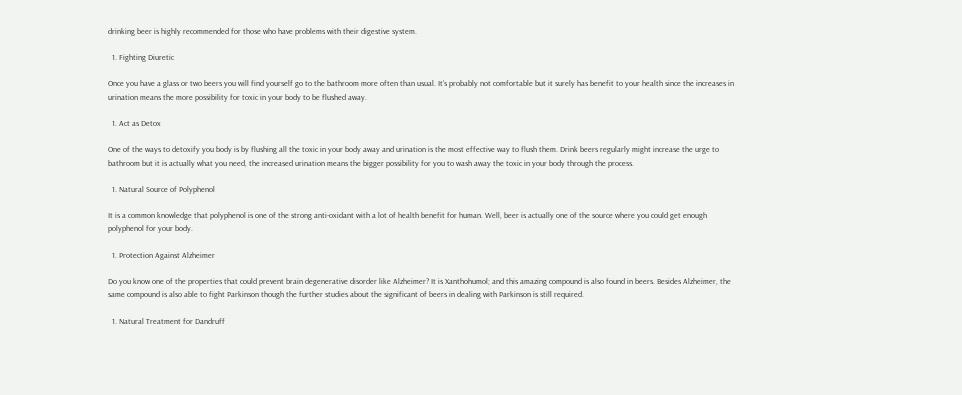drinking beer is highly recommended for those who have problems with their digestive system.

  1. Fighting Diuretic

Once you have a glass or two beers you will find yourself go to the bathroom more often than usual. It’s probably not comfortable but it surely has benefit to your health since the increases in urination means the more possibility for toxic in your body to be flushed away.

  1. Act as Detox

One of the ways to detoxify you body is by flushing all the toxic in your body away and urination is the most effective way to flush them. Drink beers regularly might increase the urge to bathroom but it is actually what you need, the increased urination means the bigger possibility for you to wash away the toxic in your body through the process.

  1. Natural Source of Polyphenol

It is a common knowledge that polyphenol is one of the strong anti-oxidant with a lot of health benefit for human. Well, beer is actually one of the source where you could get enough polyphenol for your body.

  1. Protection Against Alzheimer

Do you know one of the properties that could prevent brain degenerative disorder like Alzheimer? It is Xanthohumol; and this amazing compound is also found in beers. Besides Alzheimer, the same compound is also able to fight Parkinson though the further studies about the significant of beers in dealing with Parkinson is still required.

  1. Natural Treatment for Dandruff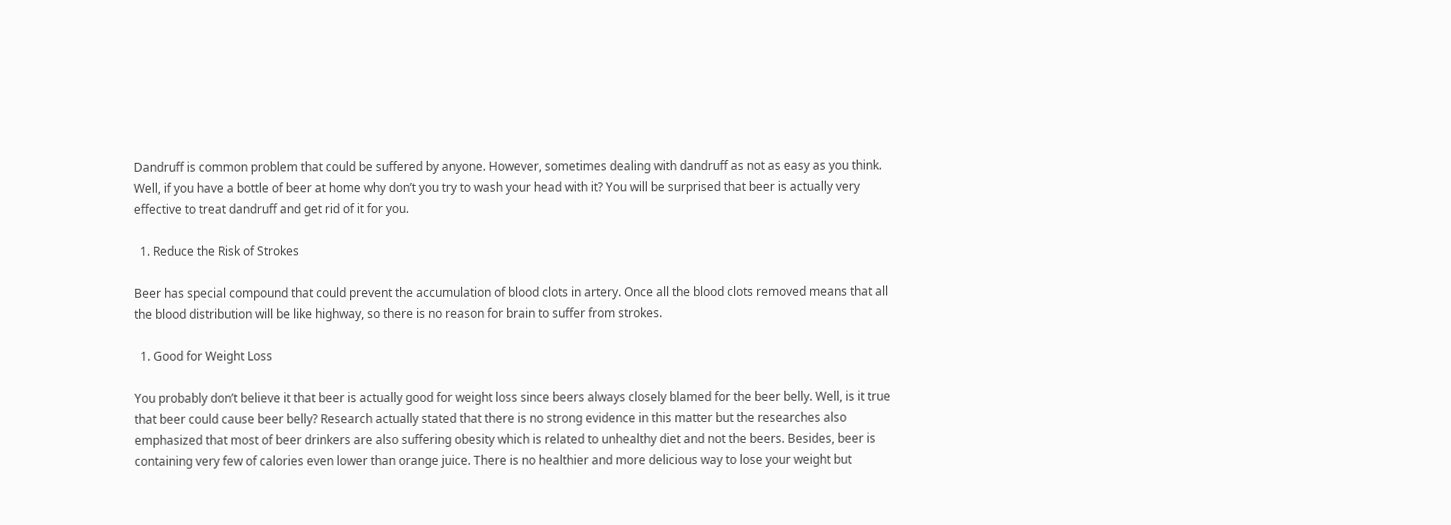Dandruff is common problem that could be suffered by anyone. However, sometimes dealing with dandruff as not as easy as you think. Well, if you have a bottle of beer at home why don’t you try to wash your head with it? You will be surprised that beer is actually very effective to treat dandruff and get rid of it for you.

  1. Reduce the Risk of Strokes

Beer has special compound that could prevent the accumulation of blood clots in artery. Once all the blood clots removed means that all the blood distribution will be like highway, so there is no reason for brain to suffer from strokes.

  1. Good for Weight Loss

You probably don’t believe it that beer is actually good for weight loss since beers always closely blamed for the beer belly. Well, is it true that beer could cause beer belly? Research actually stated that there is no strong evidence in this matter but the researches also emphasized that most of beer drinkers are also suffering obesity which is related to unhealthy diet and not the beers. Besides, beer is containing very few of calories even lower than orange juice. There is no healthier and more delicious way to lose your weight but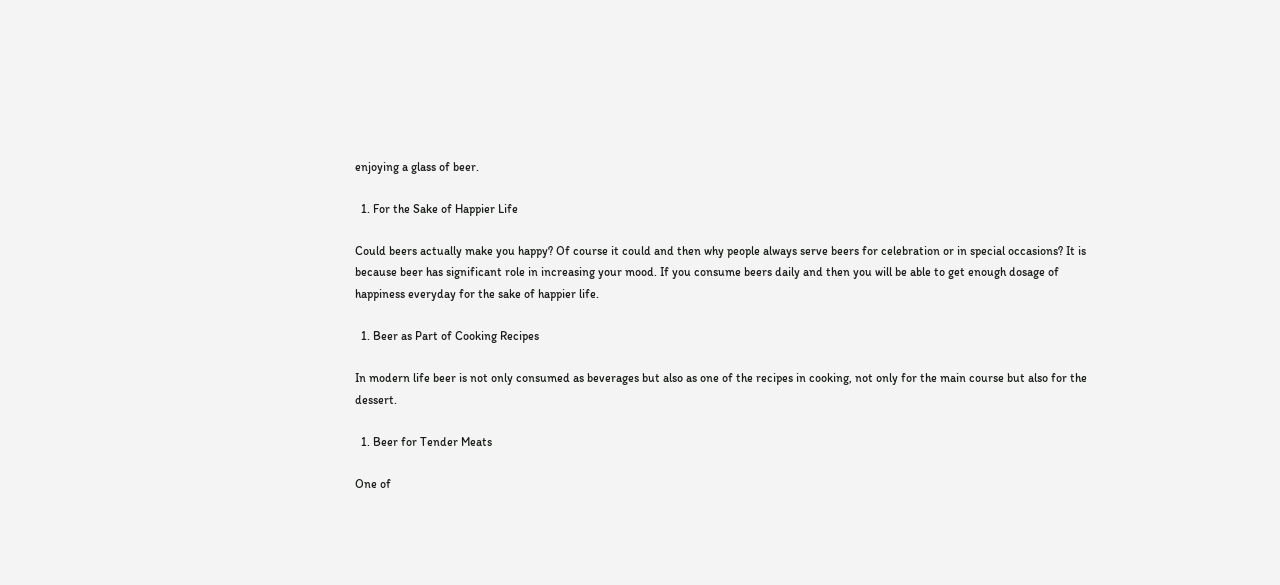enjoying a glass of beer.

  1. For the Sake of Happier Life

Could beers actually make you happy? Of course it could and then why people always serve beers for celebration or in special occasions? It is because beer has significant role in increasing your mood. If you consume beers daily and then you will be able to get enough dosage of happiness everyday for the sake of happier life.

  1. Beer as Part of Cooking Recipes

In modern life beer is not only consumed as beverages but also as one of the recipes in cooking, not only for the main course but also for the dessert.

  1. Beer for Tender Meats

One of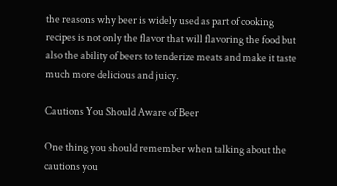the reasons why beer is widely used as part of cooking recipes is not only the flavor that will flavoring the food but also the ability of beers to tenderize meats and make it taste much more delicious and juicy.

Cautions You Should Aware of Beer

One thing you should remember when talking about the cautions you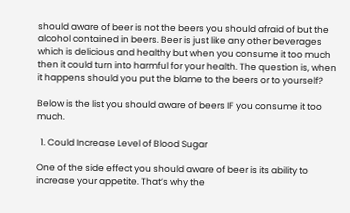should aware of beer is not the beers you should afraid of but the alcohol contained in beers. Beer is just like any other beverages which is delicious and healthy but when you consume it too much then it could turn into harmful for your health. The question is, when it happens should you put the blame to the beers or to yourself?

Below is the list you should aware of beers IF you consume it too much.

  1. Could Increase Level of Blood Sugar

One of the side effect you should aware of beer is its ability to increase your appetite. That’s why the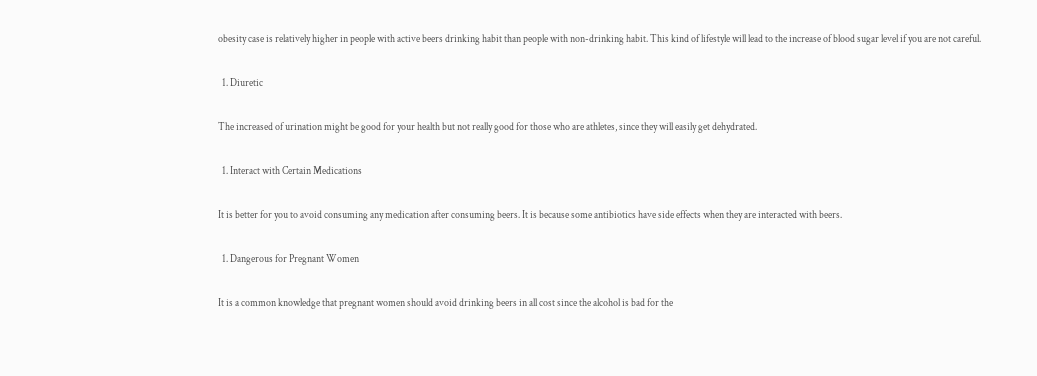obesity case is relatively higher in people with active beers drinking habit than people with non-drinking habit. This kind of lifestyle will lead to the increase of blood sugar level if you are not careful.

  1. Diuretic

The increased of urination might be good for your health but not really good for those who are athletes, since they will easily get dehydrated.

  1. Interact with Certain Medications

It is better for you to avoid consuming any medication after consuming beers. It is because some antibiotics have side effects when they are interacted with beers.

  1. Dangerous for Pregnant Women

It is a common knowledge that pregnant women should avoid drinking beers in all cost since the alcohol is bad for the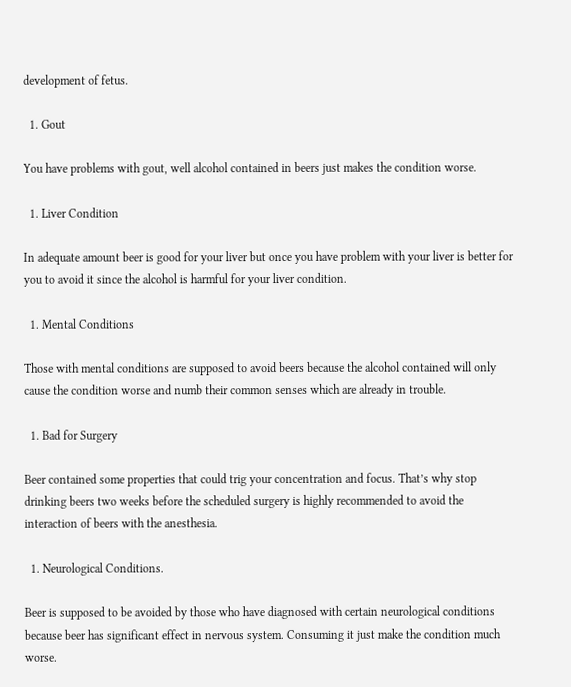development of fetus.

  1. Gout

You have problems with gout, well alcohol contained in beers just makes the condition worse.

  1. Liver Condition

In adequate amount beer is good for your liver but once you have problem with your liver is better for you to avoid it since the alcohol is harmful for your liver condition.

  1. Mental Conditions

Those with mental conditions are supposed to avoid beers because the alcohol contained will only cause the condition worse and numb their common senses which are already in trouble.

  1. Bad for Surgery

Beer contained some properties that could trig your concentration and focus. That’s why stop drinking beers two weeks before the scheduled surgery is highly recommended to avoid the interaction of beers with the anesthesia.

  1. Neurological Conditions.

Beer is supposed to be avoided by those who have diagnosed with certain neurological conditions because beer has significant effect in nervous system. Consuming it just make the condition much worse.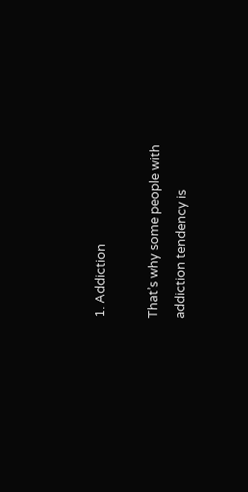1. Addiction

That’s why some people with addiction tendency is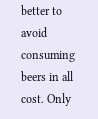better to avoid consuming beers in all cost. Only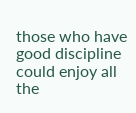those who have good discipline could enjoy all the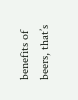benefits of beers, that’s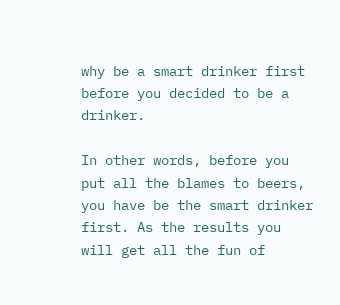why be a smart drinker first before you decided to be a drinker.

In other words, before you put all the blames to beers, you have be the smart drinker first. As the results you will get all the fun of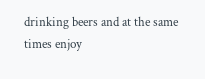drinking beers and at the same times enjoy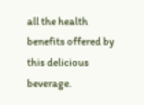all the health benefits offered by this delicious beverage.